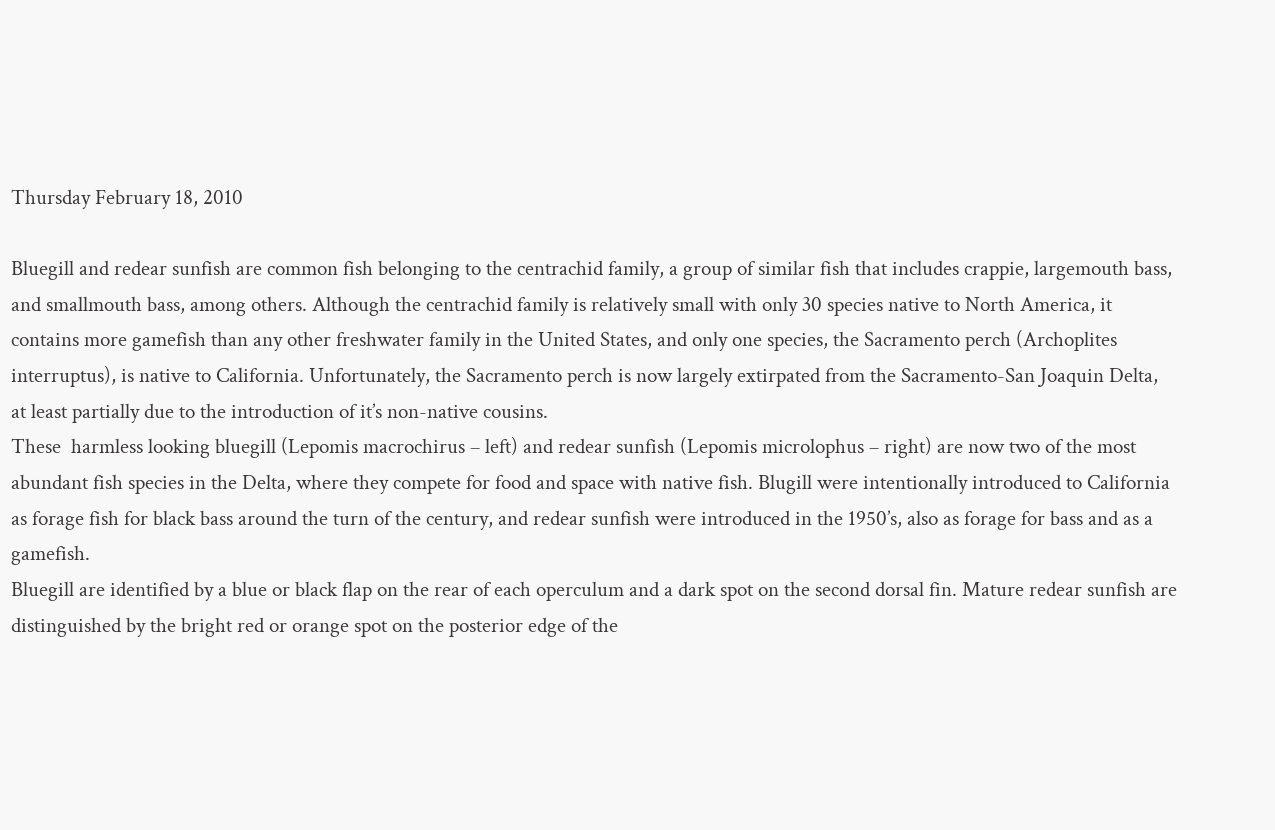Thursday February 18, 2010

Bluegill and redear sunfish are common fish belonging to the centrachid family, a group of similar fish that includes crappie, largemouth bass, and smallmouth bass, among others. Although the centrachid family is relatively small with only 30 species native to North America, it contains more gamefish than any other freshwater family in the United States, and only one species, the Sacramento perch (Archoplites interruptus), is native to California. Unfortunately, the Sacramento perch is now largely extirpated from the Sacramento-San Joaquin Delta, at least partially due to the introduction of it’s non-native cousins.
These  harmless looking bluegill (Lepomis macrochirus – left) and redear sunfish (Lepomis microlophus – right) are now two of the most abundant fish species in the Delta, where they compete for food and space with native fish. Blugill were intentionally introduced to California as forage fish for black bass around the turn of the century, and redear sunfish were introduced in the 1950’s, also as forage for bass and as a gamefish.
Bluegill are identified by a blue or black flap on the rear of each operculum and a dark spot on the second dorsal fin. Mature redear sunfish are distinguished by the bright red or orange spot on the posterior edge of the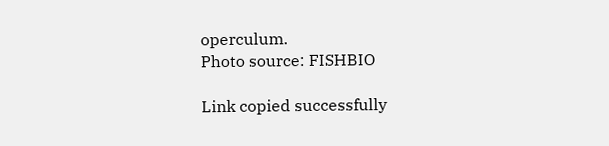operculum.
Photo source: FISHBIO

Link copied successfully